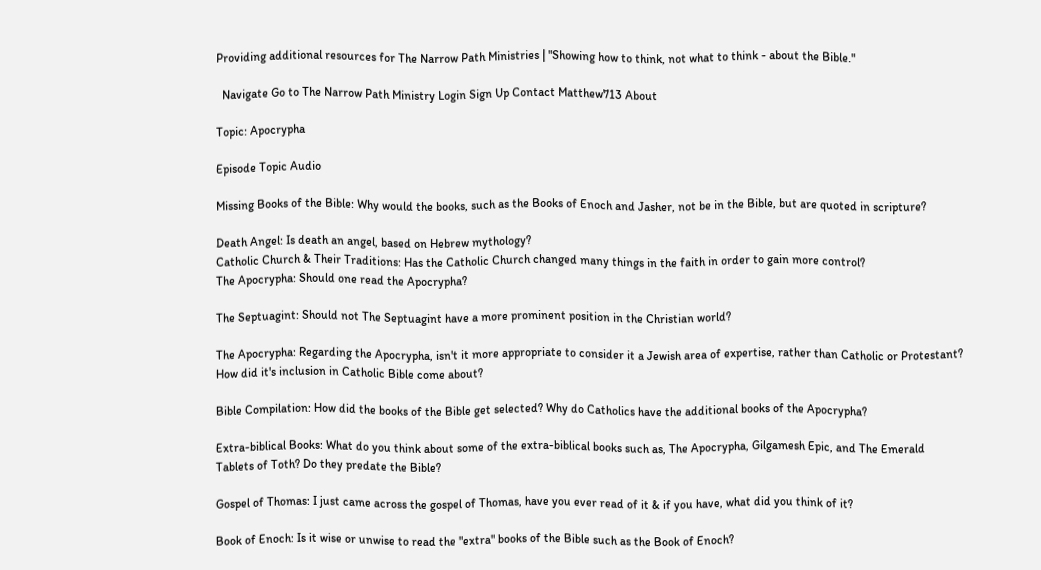Providing additional resources for The Narrow Path Ministries | "Showing how to think, not what to think - about the Bible."

  Navigate Go to The Narrow Path Ministry Login Sign Up Contact Matthew713 About

Topic: Apocrypha

Episode Topic Audio

Missing Books of the Bible: Why would the books, such as the Books of Enoch and Jasher, not be in the Bible, but are quoted in scripture?

Death Angel: Is death an angel, based on Hebrew mythology?
Catholic Church & Their Traditions: Has the Catholic Church changed many things in the faith in order to gain more control?
The Apocrypha: Should one read the Apocrypha?

The Septuagint: Should not The Septuagint have a more prominent position in the Christian world?

The Apocrypha: Regarding the Apocrypha, isn't it more appropriate to consider it a Jewish area of expertise, rather than Catholic or Protestant? How did it's inclusion in Catholic Bible come about?

Bible Compilation: How did the books of the Bible get selected? Why do Catholics have the additional books of the Apocrypha?

Extra-biblical Books: What do you think about some of the extra-biblical books such as, The Apocrypha, Gilgamesh Epic, and The Emerald Tablets of Toth? Do they predate the Bible?

Gospel of Thomas: I just came across the gospel of Thomas, have you ever read of it & if you have, what did you think of it?

Book of Enoch: Is it wise or unwise to read the "extra" books of the Bible such as the Book of Enoch?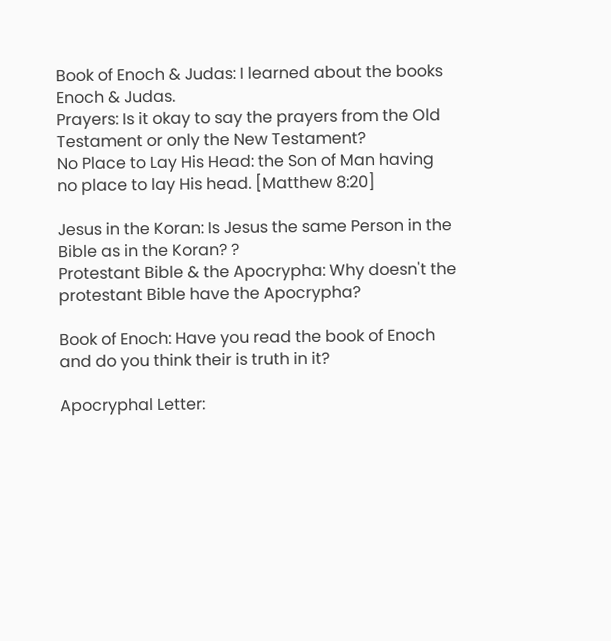Book of Enoch & Judas: I learned about the books Enoch & Judas.
Prayers: Is it okay to say the prayers from the Old Testament or only the New Testament?
No Place to Lay His Head: the Son of Man having no place to lay His head. [Matthew 8:20]

Jesus in the Koran: Is Jesus the same Person in the Bible as in the Koran? ?
Protestant Bible & the Apocrypha: Why doesn't the protestant Bible have the Apocrypha?

Book of Enoch: Have you read the book of Enoch and do you think their is truth in it?

Apocryphal Letter: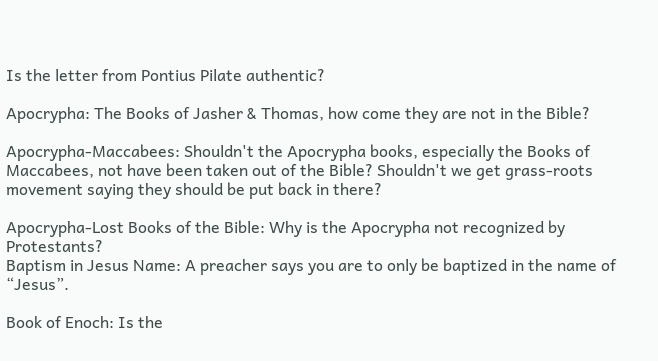Is the letter from Pontius Pilate authentic?

Apocrypha: The Books of Jasher & Thomas, how come they are not in the Bible?

Apocrypha-Maccabees: Shouldn't the Apocrypha books, especially the Books of Maccabees, not have been taken out of the Bible? Shouldn't we get grass-roots movement saying they should be put back in there?

Apocrypha-Lost Books of the Bible: Why is the Apocrypha not recognized by Protestants?
Baptism in Jesus Name: A preacher says you are to only be baptized in the name of “Jesus”.

Book of Enoch: Is the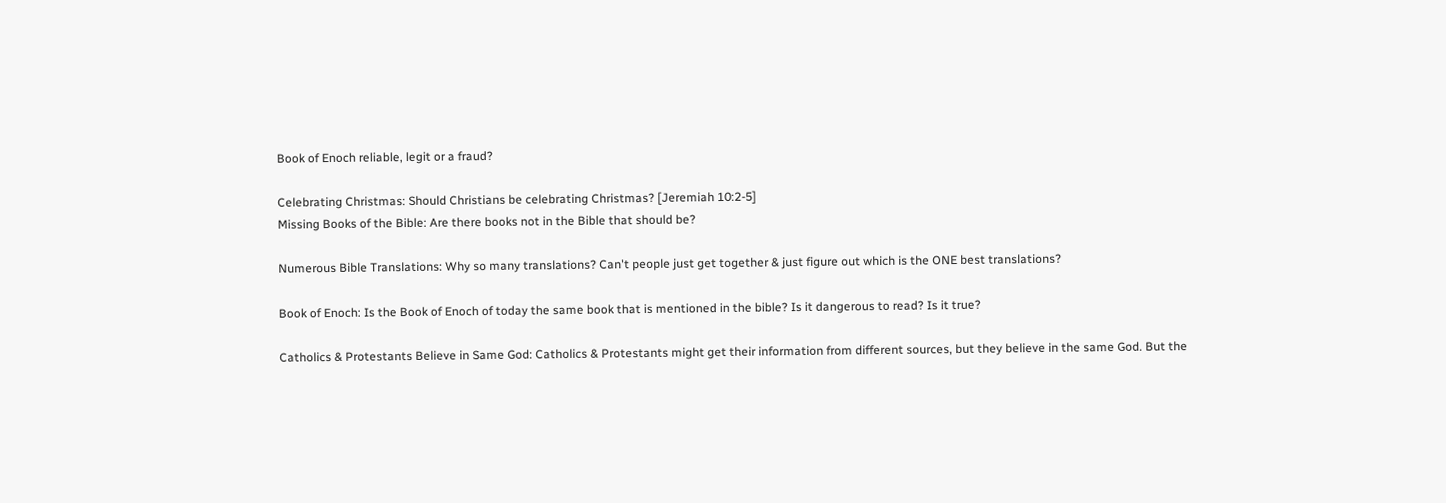Book of Enoch reliable, legit or a fraud?

Celebrating Christmas: Should Christians be celebrating Christmas? [Jeremiah 10:2-5]
Missing Books of the Bible: Are there books not in the Bible that should be?

Numerous Bible Translations: Why so many translations? Can't people just get together & just figure out which is the ONE best translations?

Book of Enoch: Is the Book of Enoch of today the same book that is mentioned in the bible? Is it dangerous to read? Is it true?

Catholics & Protestants Believe in Same God: Catholics & Protestants might get their information from different sources, but they believe in the same God. But the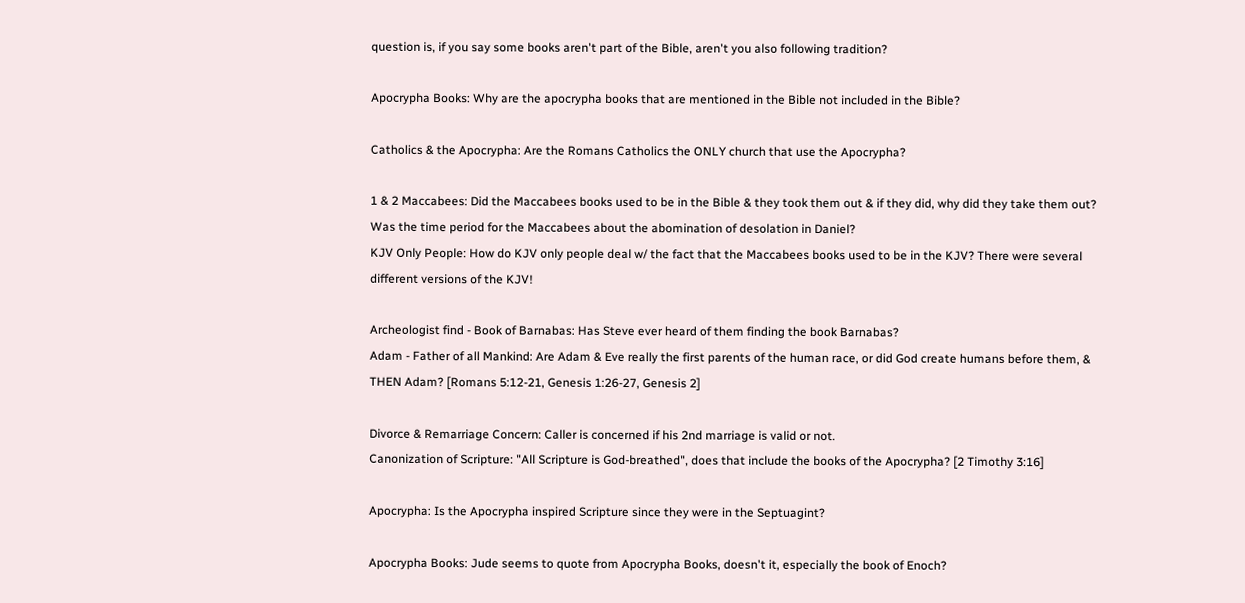question is, if you say some books aren't part of the Bible, aren't you also following tradition?

Apocrypha Books: Why are the apocrypha books that are mentioned in the Bible not included in the Bible?

Catholics & the Apocrypha: Are the Romans Catholics the ONLY church that use the Apocrypha?

1 & 2 Maccabees: Did the Maccabees books used to be in the Bible & they took them out & if they did, why did they take them out? Was the time period for the Maccabees about the abomination of desolation in Daniel?
KJV Only People: How do KJV only people deal w/ the fact that the Maccabees books used to be in the KJV? There were several different versions of the KJV!

Archeologist find - Book of Barnabas: Has Steve ever heard of them finding the book Barnabas?
Adam - Father of all Mankind: Are Adam & Eve really the first parents of the human race, or did God create humans before them, & THEN Adam? [Romans 5:12-21, Genesis 1:26-27, Genesis 2]

Divorce & Remarriage Concern: Caller is concerned if his 2nd marriage is valid or not.
Canonization of Scripture: "All Scripture is God-breathed", does that include the books of the Apocrypha? [2 Timothy 3:16]

Apocrypha: Is the Apocrypha inspired Scripture since they were in the Septuagint?

Apocrypha Books: Jude seems to quote from Apocrypha Books, doesn't it, especially the book of Enoch?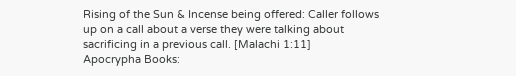Rising of the Sun & Incense being offered: Caller follows up on a call about a verse they were talking about sacrificing in a previous call. [Malachi 1:11]
Apocrypha Books: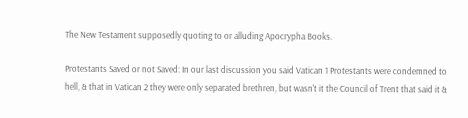The New Testament supposedly quoting to or alluding Apocrypha Books.

Protestants Saved or not Saved: In our last discussion you said Vatican 1 Protestants were condemned to hell, & that in Vatican 2 they were only separated brethren, but wasn't it the Council of Trent that said it &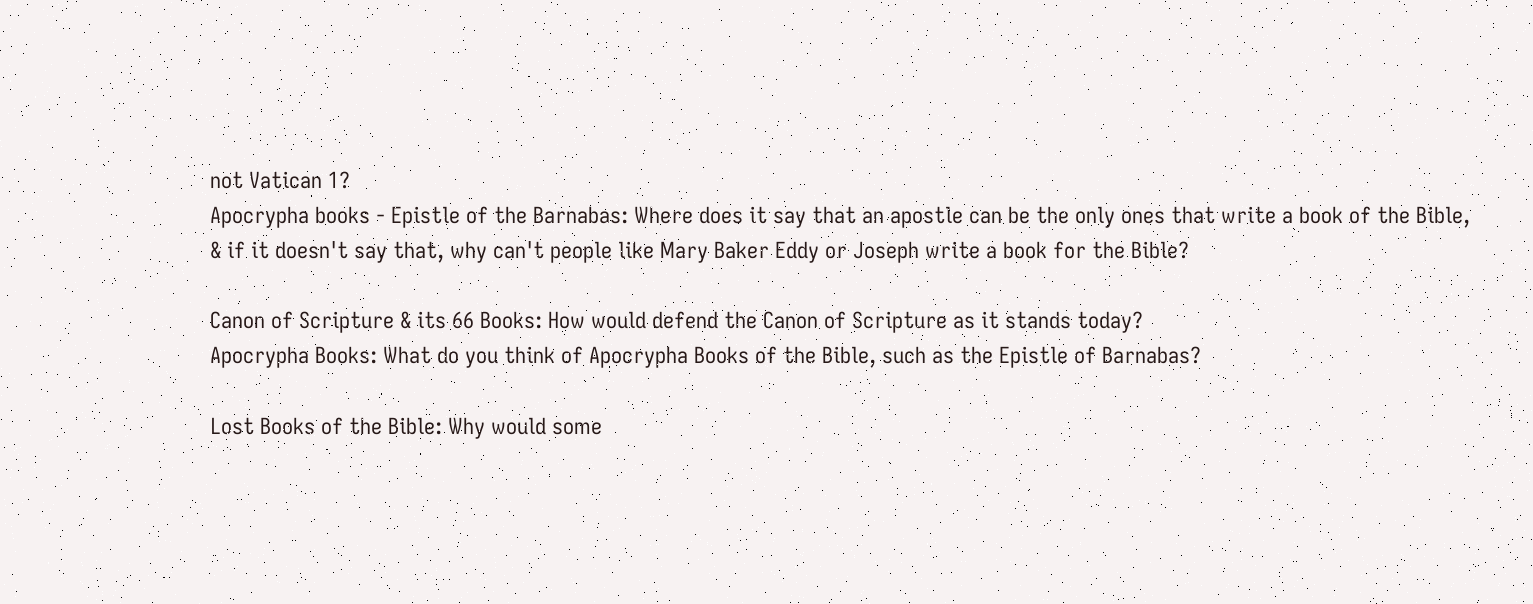not Vatican 1?
Apocrypha books - Epistle of the Barnabas: Where does it say that an apostle can be the only ones that write a book of the Bible, & if it doesn't say that, why can't people like Mary Baker Eddy or Joseph write a book for the Bible?

Canon of Scripture & its 66 Books: How would defend the Canon of Scripture as it stands today?
Apocrypha Books: What do you think of Apocrypha Books of the Bible, such as the Epistle of Barnabas?

Lost Books of the Bible: Why would some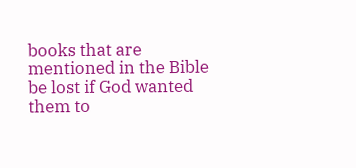books that are mentioned in the Bible be lost if God wanted them to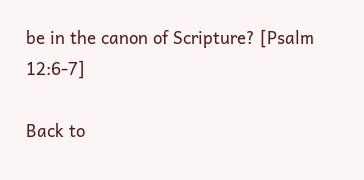be in the canon of Scripture? [Psalm 12:6-7]

Back to